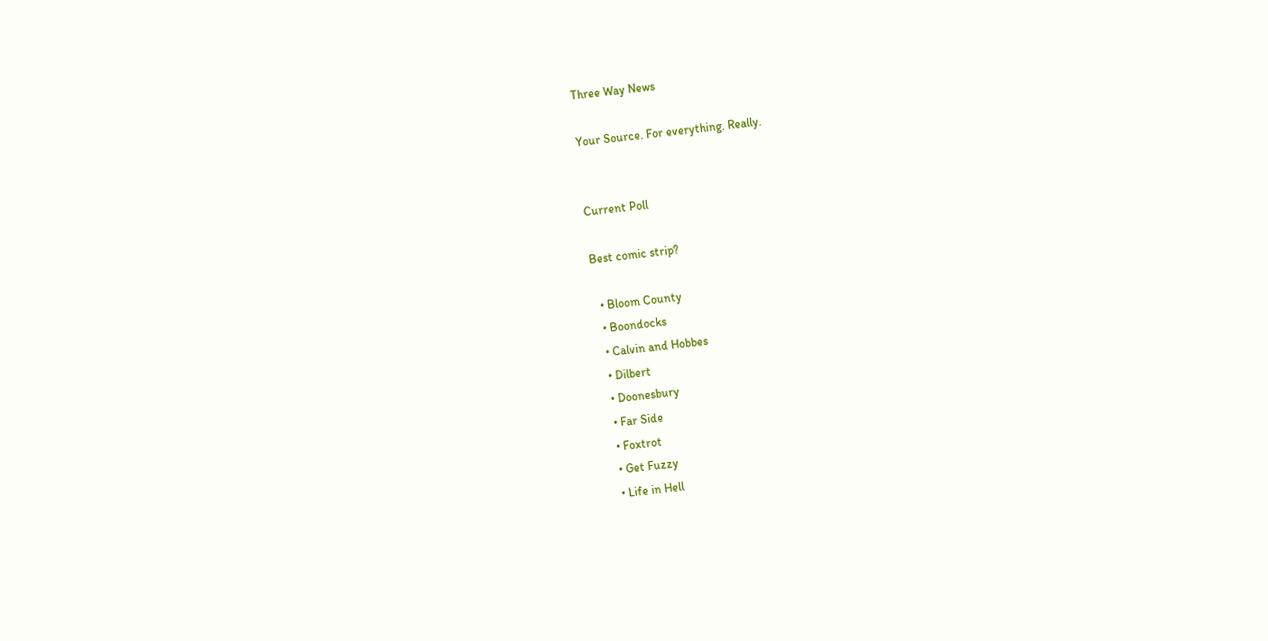Three Way News

Your Source. For everything. Really.


Current Poll

Best comic strip?

  • Bloom County
  • Boondocks
  • Calvin and Hobbes
  • Dilbert
  • Doonesbury
  • Far Side
  • Foxtrot
  • Get Fuzzy
  • Life in Hell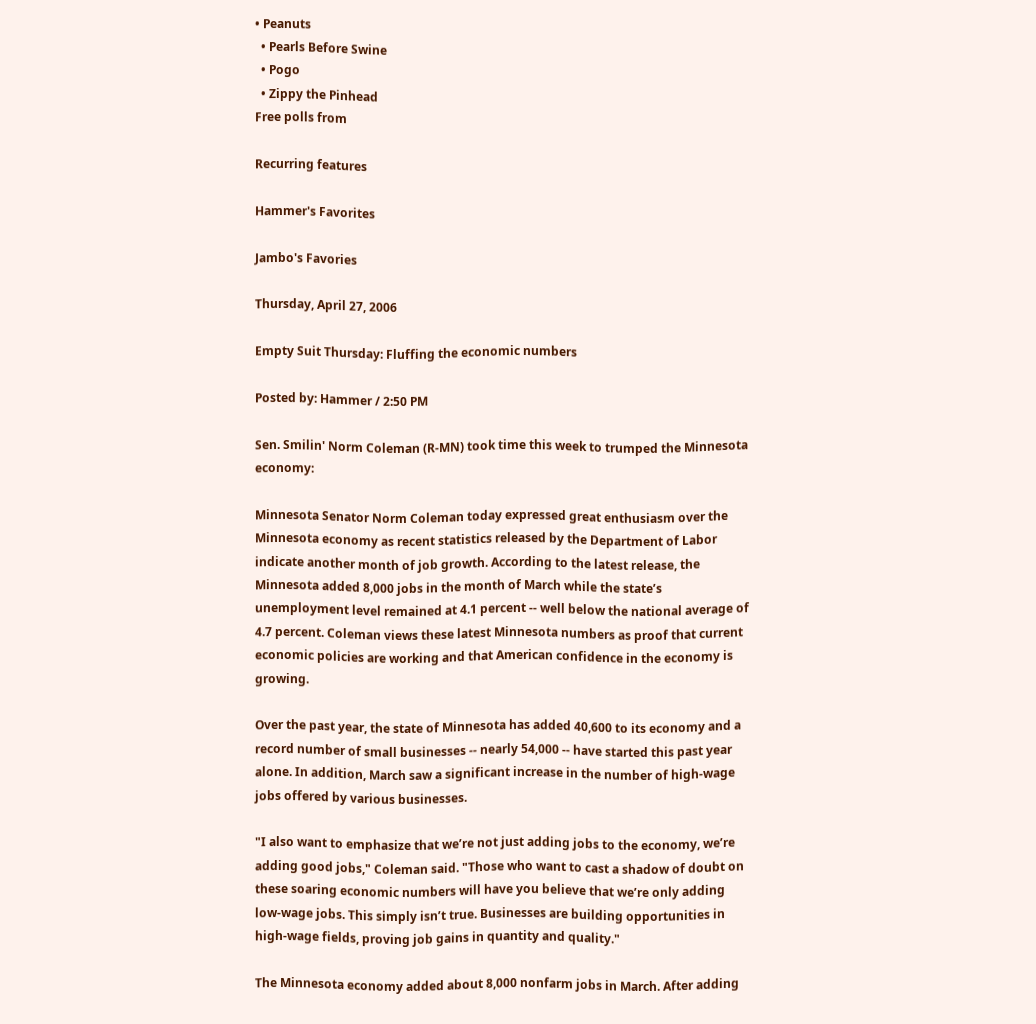• Peanuts
  • Pearls Before Swine
  • Pogo
  • Zippy the Pinhead
Free polls from

Recurring features

Hammer's Favorites

Jambo's Favories

Thursday, April 27, 2006

Empty Suit Thursday: Fluffing the economic numbers

Posted by: Hammer / 2:50 PM

Sen. Smilin' Norm Coleman (R-MN) took time this week to trumped the Minnesota economy:

Minnesota Senator Norm Coleman today expressed great enthusiasm over the Minnesota economy as recent statistics released by the Department of Labor indicate another month of job growth. According to the latest release, the Minnesota added 8,000 jobs in the month of March while the state’s unemployment level remained at 4.1 percent -- well below the national average of 4.7 percent. Coleman views these latest Minnesota numbers as proof that current economic policies are working and that American confidence in the economy is growing.

Over the past year, the state of Minnesota has added 40,600 to its economy and a record number of small businesses -- nearly 54,000 -- have started this past year alone. In addition, March saw a significant increase in the number of high-wage jobs offered by various businesses.

"I also want to emphasize that we’re not just adding jobs to the economy, we’re adding good jobs," Coleman said. "Those who want to cast a shadow of doubt on these soaring economic numbers will have you believe that we’re only adding low-wage jobs. This simply isn’t true. Businesses are building opportunities in high-wage fields, proving job gains in quantity and quality."

The Minnesota economy added about 8,000 nonfarm jobs in March. After adding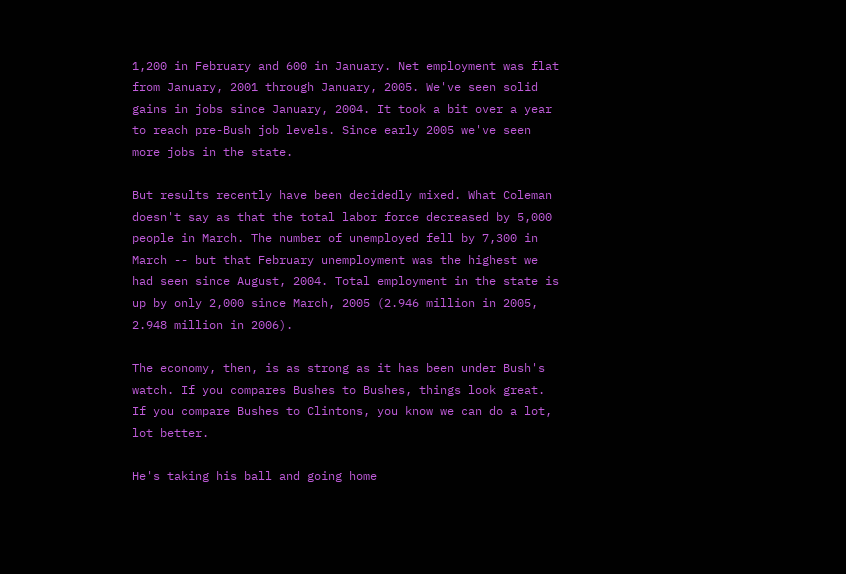1,200 in February and 600 in January. Net employment was flat from January, 2001 through January, 2005. We've seen solid gains in jobs since January, 2004. It took a bit over a year to reach pre-Bush job levels. Since early 2005 we've seen more jobs in the state.

But results recently have been decidedly mixed. What Coleman doesn't say as that the total labor force decreased by 5,000 people in March. The number of unemployed fell by 7,300 in March -- but that February unemployment was the highest we had seen since August, 2004. Total employment in the state is up by only 2,000 since March, 2005 (2.946 million in 2005, 2.948 million in 2006).

The economy, then, is as strong as it has been under Bush's watch. If you compares Bushes to Bushes, things look great. If you compare Bushes to Clintons, you know we can do a lot, lot better.

He's taking his ball and going home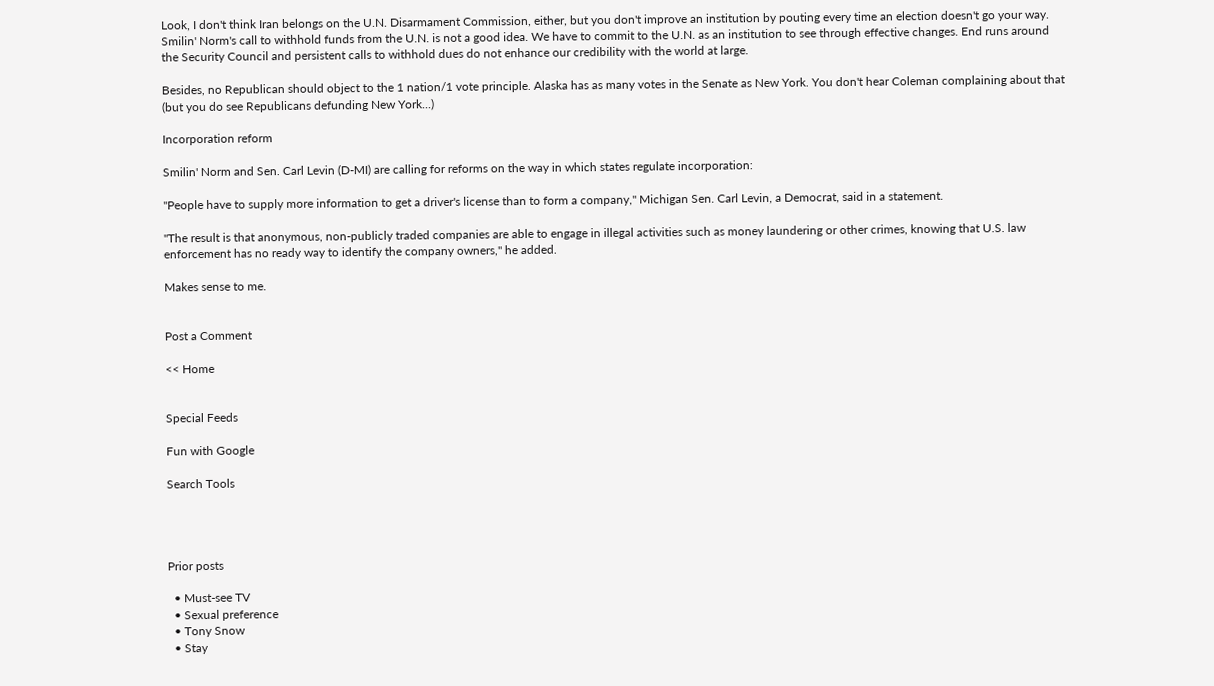Look, I don't think Iran belongs on the U.N. Disarmament Commission, either, but you don't improve an institution by pouting every time an election doesn't go your way. Smilin' Norm's call to withhold funds from the U.N. is not a good idea. We have to commit to the U.N. as an institution to see through effective changes. End runs around the Security Council and persistent calls to withhold dues do not enhance our credibility with the world at large.

Besides, no Republican should object to the 1 nation/1 vote principle. Alaska has as many votes in the Senate as New York. You don't hear Coleman complaining about that (but you do see Republicans defunding New York...)

Incorporation reform

Smilin' Norm and Sen. Carl Levin (D-MI) are calling for reforms on the way in which states regulate incorporation:

"People have to supply more information to get a driver's license than to form a company," Michigan Sen. Carl Levin, a Democrat, said in a statement.

"The result is that anonymous, non-publicly traded companies are able to engage in illegal activities such as money laundering or other crimes, knowing that U.S. law enforcement has no ready way to identify the company owners," he added.

Makes sense to me.


Post a Comment

<< Home


Special Feeds

Fun with Google

Search Tools




Prior posts

  • Must-see TV
  • Sexual preference
  • Tony Snow
  • Stay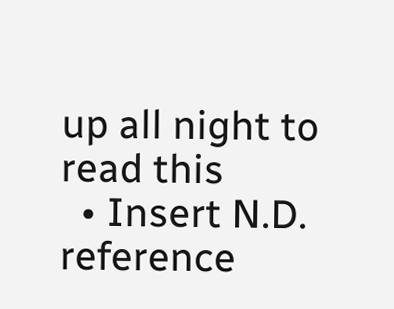up all night to read this
  • Insert N.D. reference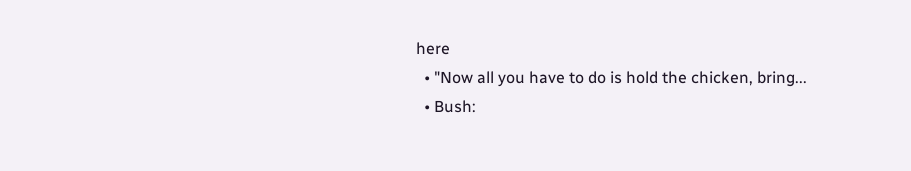here
  • "Now all you have to do is hold the chicken, bring...
  • Bush: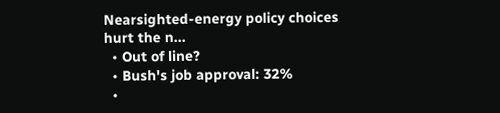Nearsighted-energy policy choices hurt the n...
  • Out of line?
  • Bush's job approval: 32%
  •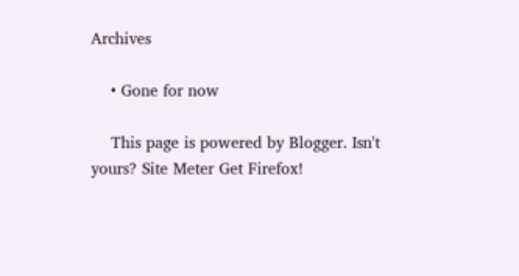Archives

    • Gone for now

    This page is powered by Blogger. Isn't yours? Site Meter Get Firefox!